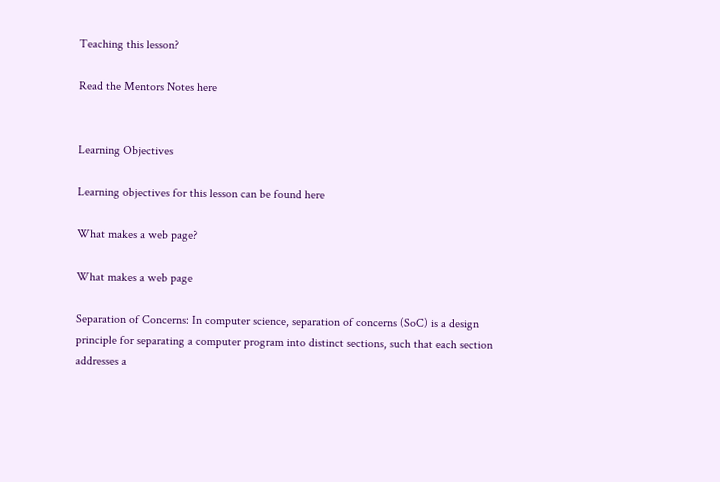Teaching this lesson?

Read the Mentors Notes here


Learning Objectives

Learning objectives for this lesson can be found here

What makes a web page?

What makes a web page

Separation of Concerns: In computer science, separation of concerns (SoC) is a design principle for separating a computer program into distinct sections, such that each section addresses a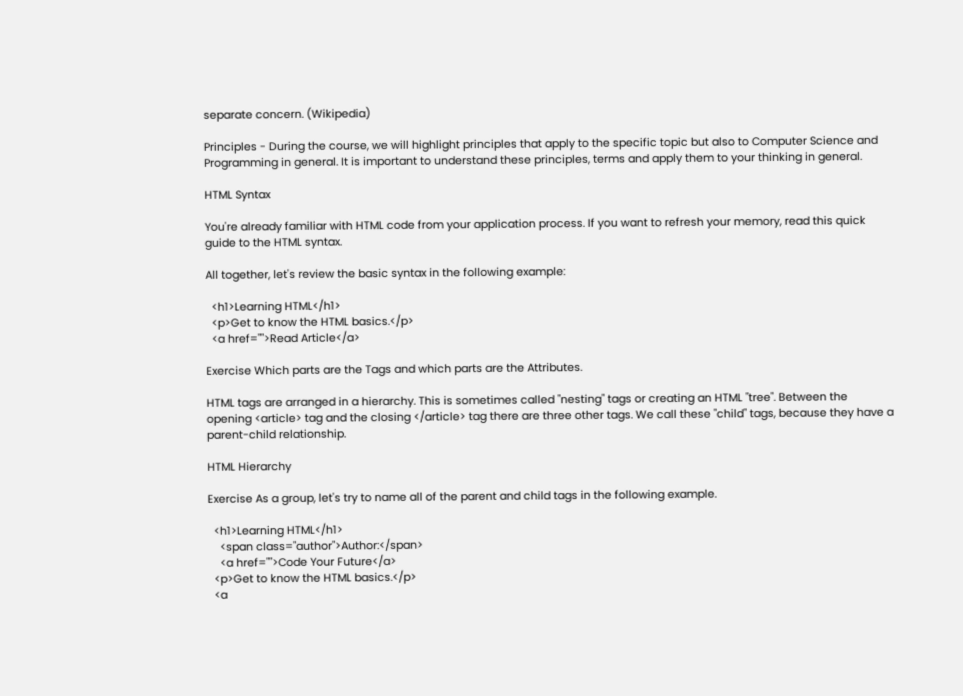separate concern. (Wikipedia)

Principles - During the course, we will highlight principles that apply to the specific topic but also to Computer Science and Programming in general. It is important to understand these principles, terms and apply them to your thinking in general.

HTML Syntax

You're already familiar with HTML code from your application process. If you want to refresh your memory, read this quick guide to the HTML syntax.

All together, let's review the basic syntax in the following example:

  <h1>Learning HTML</h1>
  <p>Get to know the HTML basics.</p>
  <a href="">Read Article</a>

Exercise Which parts are the Tags and which parts are the Attributes.

HTML tags are arranged in a hierarchy. This is sometimes called "nesting" tags or creating an HTML "tree". Between the opening <article> tag and the closing </article> tag there are three other tags. We call these "child" tags, because they have a parent-child relationship.

HTML Hierarchy

Exercise As a group, let's try to name all of the parent and child tags in the following example.

  <h1>Learning HTML</h1>
    <span class="author">Author:</span>
    <a href="">Code Your Future</a>
  <p>Get to know the HTML basics.</p>
  <a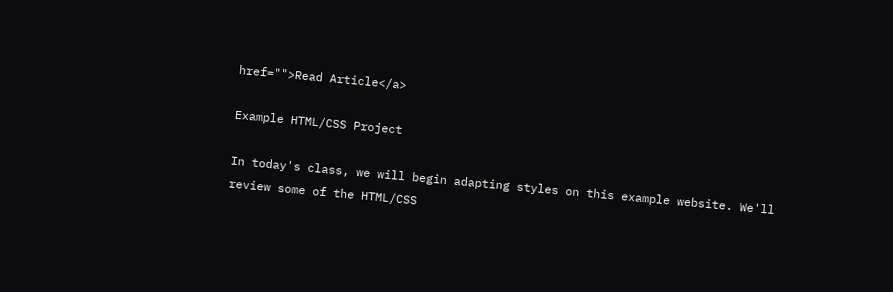href="">Read Article</a>

Example HTML/CSS Project

In today's class, we will begin adapting styles on this example website. We'll review some of the HTML/CSS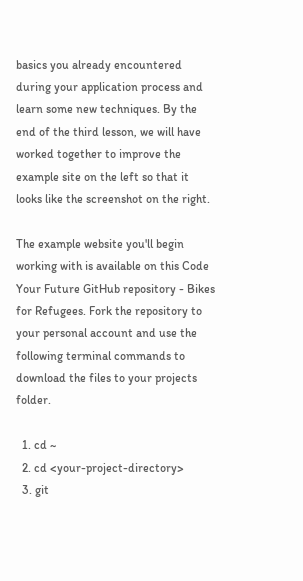basics you already encountered during your application process and learn some new techniques. By the end of the third lesson, we will have worked together to improve the example site on the left so that it looks like the screenshot on the right.

The example website you'll begin working with is available on this Code Your Future GitHub repository - Bikes for Refugees. Fork the repository to your personal account and use the following terminal commands to download the files to your projects folder.

  1. cd ~
  2. cd <your-project-directory>
  3. git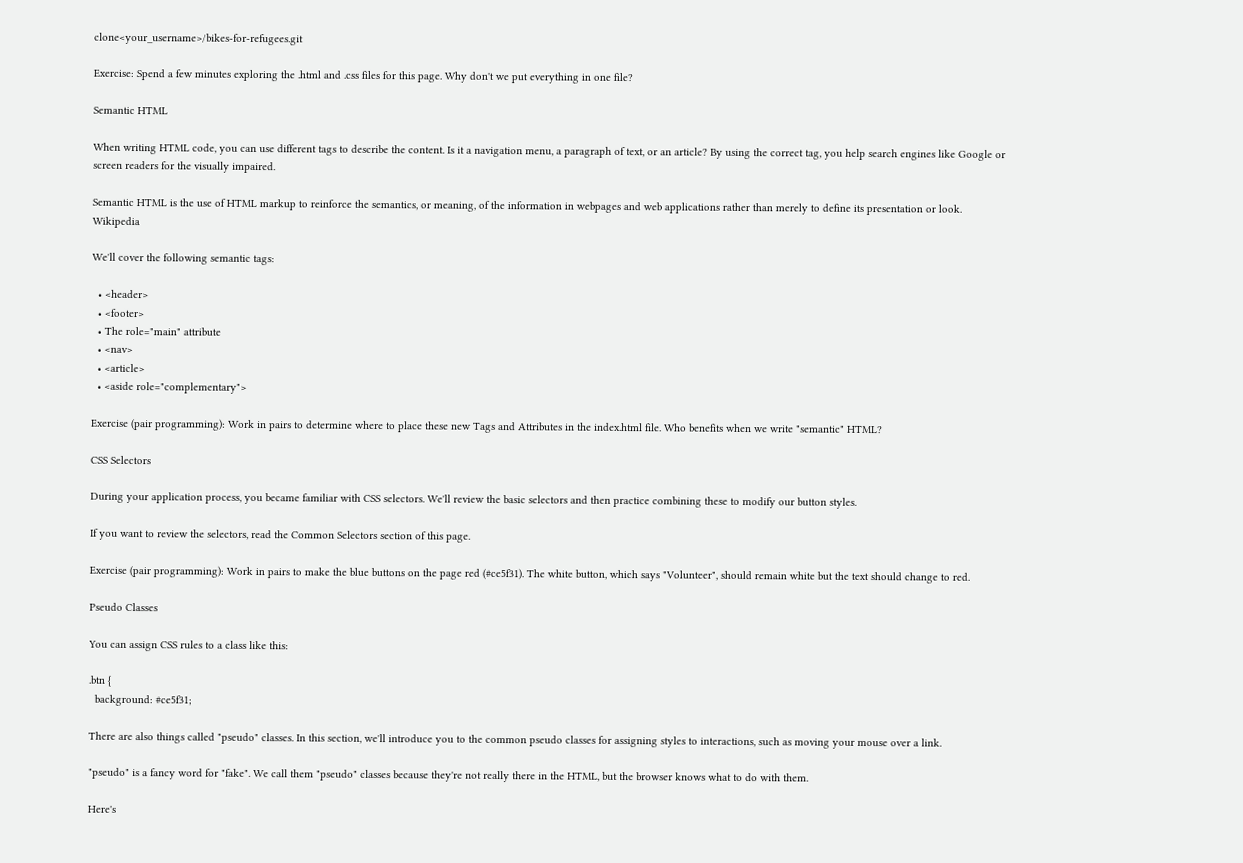clone<your_username>/bikes-for-refugees.git

Exercise: Spend a few minutes exploring the .html and .css files for this page. Why don't we put everything in one file?

Semantic HTML

When writing HTML code, you can use different tags to describe the content. Is it a navigation menu, a paragraph of text, or an article? By using the correct tag, you help search engines like Google or screen readers for the visually impaired.

Semantic HTML is the use of HTML markup to reinforce the semantics, or meaning, of the information in webpages and web applications rather than merely to define its presentation or look. Wikipedia

We'll cover the following semantic tags:

  • <header>
  • <footer>
  • The role="main" attribute
  • <nav>
  • <article>
  • <aside role="complementary">

Exercise (pair programming): Work in pairs to determine where to place these new Tags and Attributes in the index.html file. Who benefits when we write "semantic" HTML?

CSS Selectors

During your application process, you became familiar with CSS selectors. We'll review the basic selectors and then practice combining these to modify our button styles.

If you want to review the selectors, read the Common Selectors section of this page.

Exercise (pair programming): Work in pairs to make the blue buttons on the page red (#ce5f31). The white button, which says "Volunteer", should remain white but the text should change to red.

Pseudo Classes

You can assign CSS rules to a class like this:

.btn {
  background: #ce5f31;

There are also things called "pseudo" classes. In this section, we'll introduce you to the common pseudo classes for assigning styles to interactions, such as moving your mouse over a link.

"pseudo" is a fancy word for "fake". We call them "pseudo" classes because they're not really there in the HTML, but the browser knows what to do with them.

Here's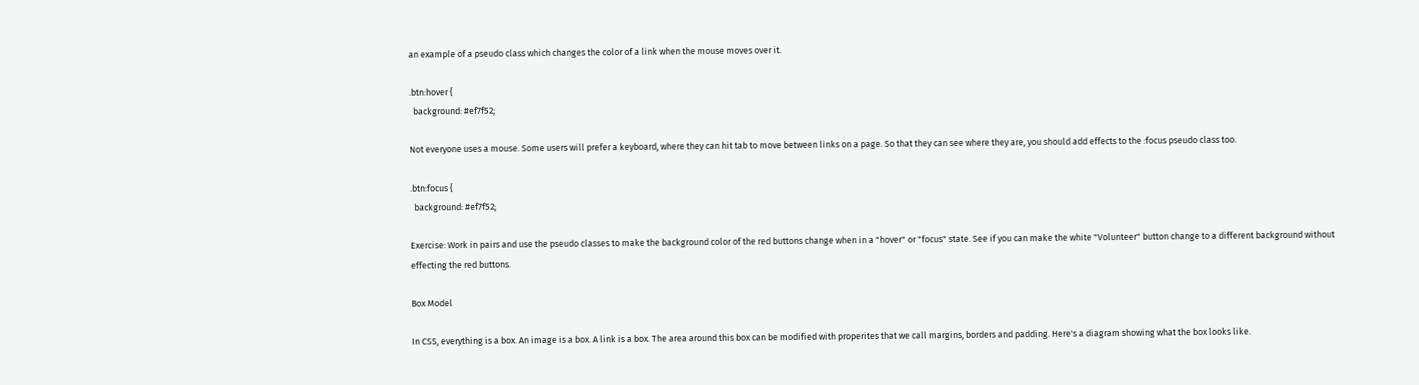an example of a pseudo class which changes the color of a link when the mouse moves over it.

.btn:hover {
  background: #ef7f52;

Not everyone uses a mouse. Some users will prefer a keyboard, where they can hit tab to move between links on a page. So that they can see where they are, you should add effects to the :focus pseudo class too.

.btn:focus {
  background: #ef7f52;

Exercise: Work in pairs and use the pseudo classes to make the background color of the red buttons change when in a "hover" or "focus" state. See if you can make the white "Volunteer" button change to a different background without effecting the red buttons.

Box Model

In CSS, everything is a box. An image is a box. A link is a box. The area around this box can be modified with properites that we call margins, borders and padding. Here's a diagram showing what the box looks like.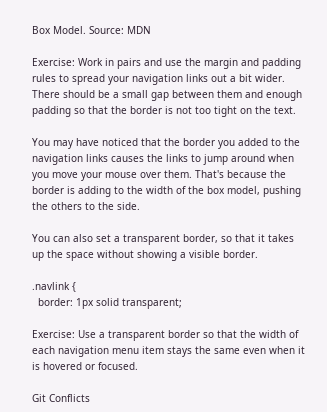Box Model. Source: MDN

Exercise: Work in pairs and use the margin and padding rules to spread your navigation links out a bit wider. There should be a small gap between them and enough padding so that the border is not too tight on the text.

You may have noticed that the border you added to the navigation links causes the links to jump around when you move your mouse over them. That's because the border is adding to the width of the box model, pushing the others to the side.

You can also set a transparent border, so that it takes up the space without showing a visible border.

.navlink {
  border: 1px solid transparent;

Exercise: Use a transparent border so that the width of each navigation menu item stays the same even when it is hovered or focused.

Git Conflicts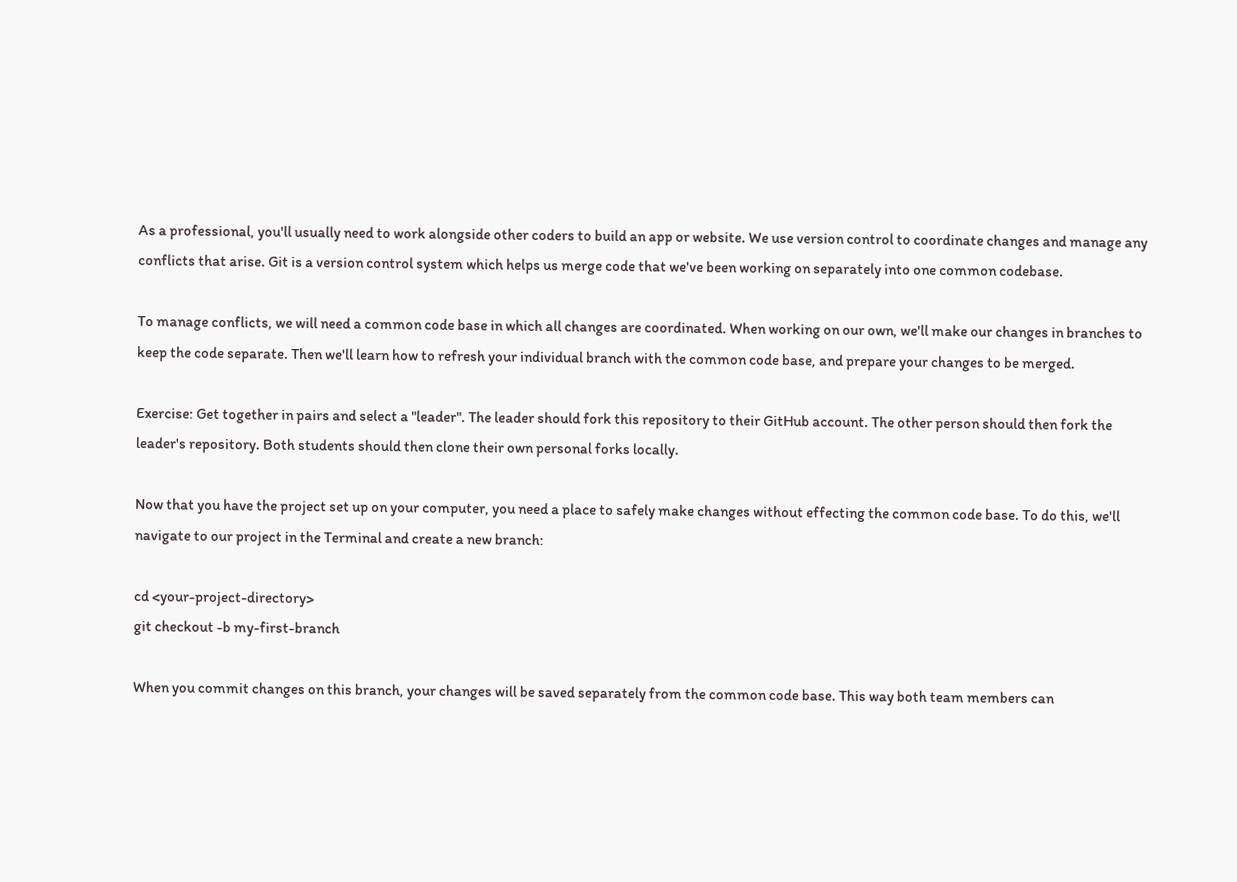As a professional, you'll usually need to work alongside other coders to build an app or website. We use version control to coordinate changes and manage any conflicts that arise. Git is a version control system which helps us merge code that we've been working on separately into one common codebase.

To manage conflicts, we will need a common code base in which all changes are coordinated. When working on our own, we'll make our changes in branches to keep the code separate. Then we'll learn how to refresh your individual branch with the common code base, and prepare your changes to be merged.

Exercise: Get together in pairs and select a "leader". The leader should fork this repository to their GitHub account. The other person should then fork the leader's repository. Both students should then clone their own personal forks locally.

Now that you have the project set up on your computer, you need a place to safely make changes without effecting the common code base. To do this, we'll navigate to our project in the Terminal and create a new branch:

cd <your-project-directory>
git checkout -b my-first-branch

When you commit changes on this branch, your changes will be saved separately from the common code base. This way both team members can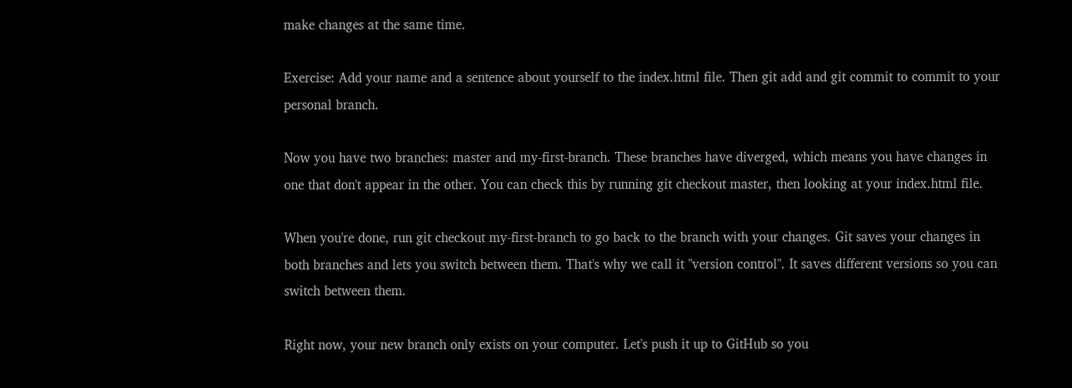make changes at the same time.

Exercise: Add your name and a sentence about yourself to the index.html file. Then git add and git commit to commit to your personal branch.

Now you have two branches: master and my-first-branch. These branches have diverged, which means you have changes in one that don't appear in the other. You can check this by running git checkout master, then looking at your index.html file.

When you're done, run git checkout my-first-branch to go back to the branch with your changes. Git saves your changes in both branches and lets you switch between them. That's why we call it "version control". It saves different versions so you can switch between them.

Right now, your new branch only exists on your computer. Let's push it up to GitHub so you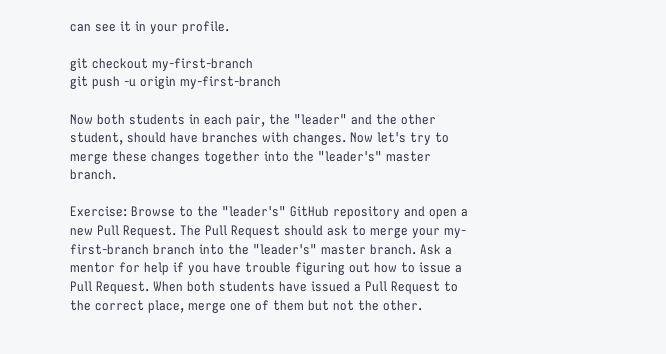can see it in your profile.

git checkout my-first-branch
git push -u origin my-first-branch

Now both students in each pair, the "leader" and the other student, should have branches with changes. Now let's try to merge these changes together into the "leader's" master branch.

Exercise: Browse to the "leader's" GitHub repository and open a new Pull Request. The Pull Request should ask to merge your my-first-branch branch into the "leader's" master branch. Ask a mentor for help if you have trouble figuring out how to issue a Pull Request. When both students have issued a Pull Request to the correct place, merge one of them but not the other.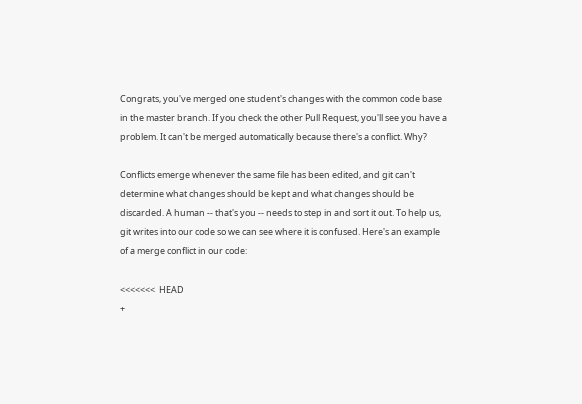Congrats, you've merged one student's changes with the common code base in the master branch. If you check the other Pull Request, you'll see you have a problem. It can't be merged automatically because there's a conflict. Why?

Conflicts emerge whenever the same file has been edited, and git can't determine what changes should be kept and what changes should be discarded. A human -- that's you -- needs to step in and sort it out. To help us, git writes into our code so we can see where it is confused. Here's an example of a merge conflict in our code:

<<<<<<<  HEAD
+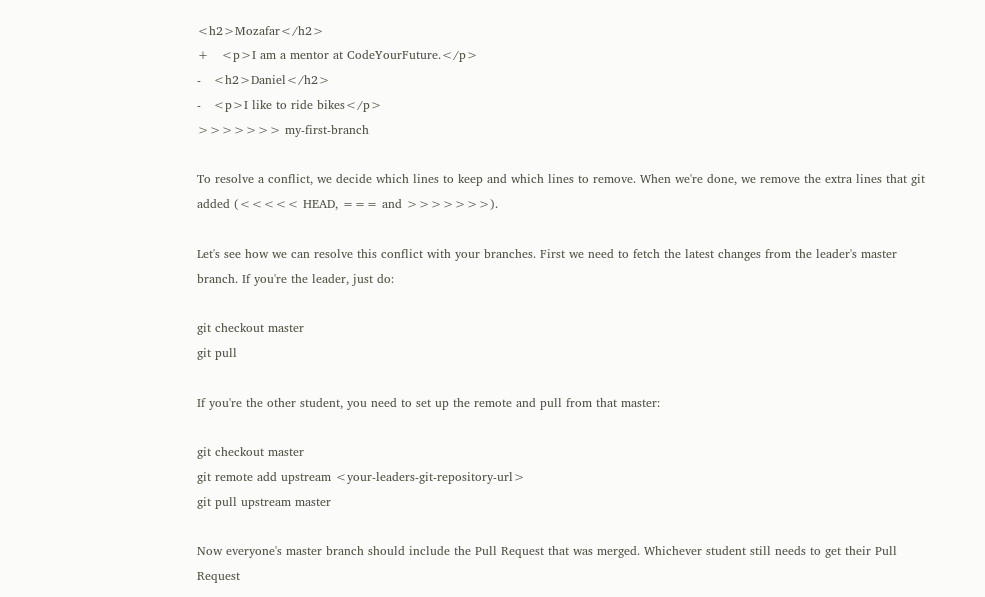<h2>Mozafar</h2>
+   <p>I am a mentor at CodeYourFuture.</p>
-   <h2>Daniel</h2>
-   <p>I like to ride bikes</p>
>>>>>>> my-first-branch

To resolve a conflict, we decide which lines to keep and which lines to remove. When we're done, we remove the extra lines that git added (<<<<< HEAD, === and >>>>>>>).

Let's see how we can resolve this conflict with your branches. First we need to fetch the latest changes from the leader's master branch. If you're the leader, just do:

git checkout master
git pull

If you're the other student, you need to set up the remote and pull from that master:

git checkout master
git remote add upstream <your-leaders-git-repository-url>
git pull upstream master

Now everyone's master branch should include the Pull Request that was merged. Whichever student still needs to get their Pull Request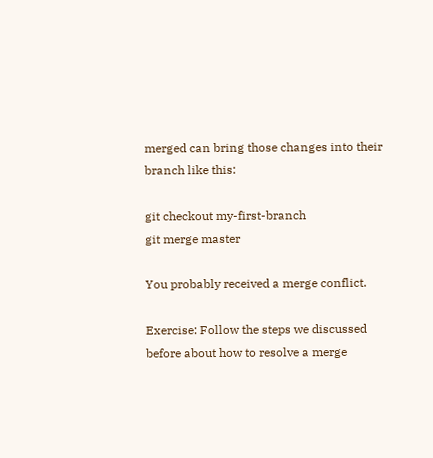merged can bring those changes into their branch like this:

git checkout my-first-branch
git merge master

You probably received a merge conflict.

Exercise: Follow the steps we discussed before about how to resolve a merge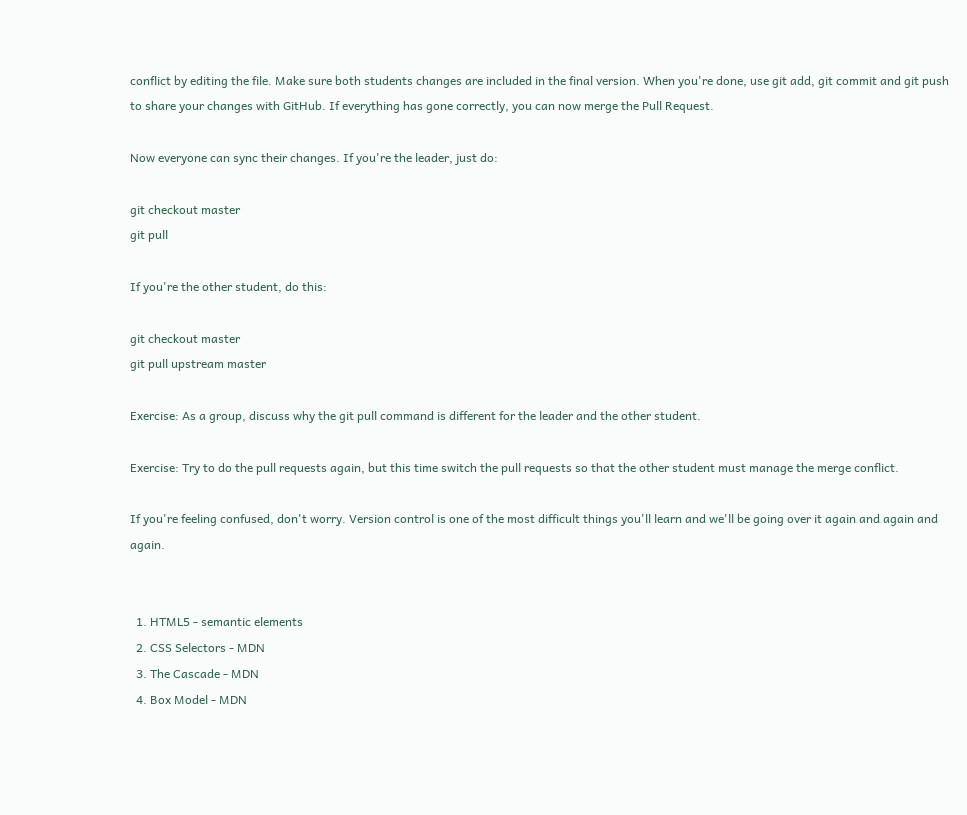conflict by editing the file. Make sure both students changes are included in the final version. When you're done, use git add, git commit and git push to share your changes with GitHub. If everything has gone correctly, you can now merge the Pull Request.

Now everyone can sync their changes. If you're the leader, just do:

git checkout master
git pull

If you're the other student, do this:

git checkout master
git pull upstream master

Exercise: As a group, discuss why the git pull command is different for the leader and the other student.

Exercise: Try to do the pull requests again, but this time switch the pull requests so that the other student must manage the merge conflict.

If you're feeling confused, don't worry. Version control is one of the most difficult things you'll learn and we'll be going over it again and again and again.


  1. HTML5 - semantic elements
  2. CSS Selectors - MDN
  3. The Cascade - MDN
  4. Box Model - MDN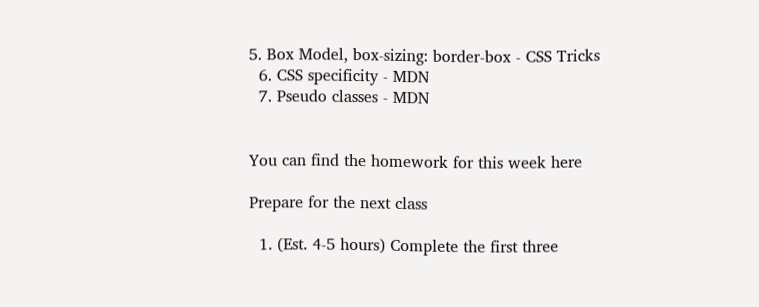5. Box Model, box-sizing: border-box - CSS Tricks
  6. CSS specificity - MDN
  7. Pseudo classes - MDN


You can find the homework for this week here

Prepare for the next class

  1. (Est. 4-5 hours) Complete the first three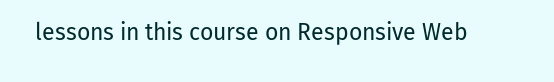lessons in this course on Responsive Web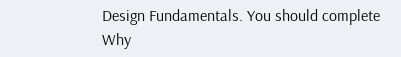Design Fundamentals. You should complete Why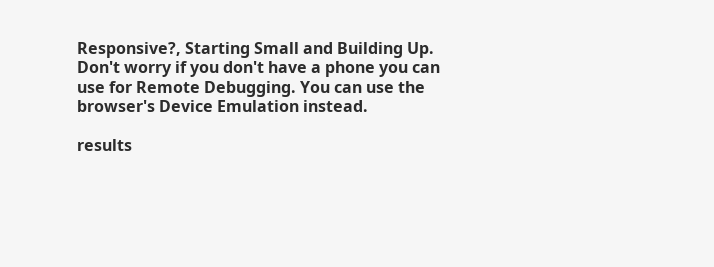Responsive?, Starting Small and Building Up. Don't worry if you don't have a phone you can use for Remote Debugging. You can use the browser's Device Emulation instead.

results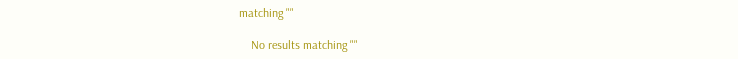matching ""

    No results matching ""